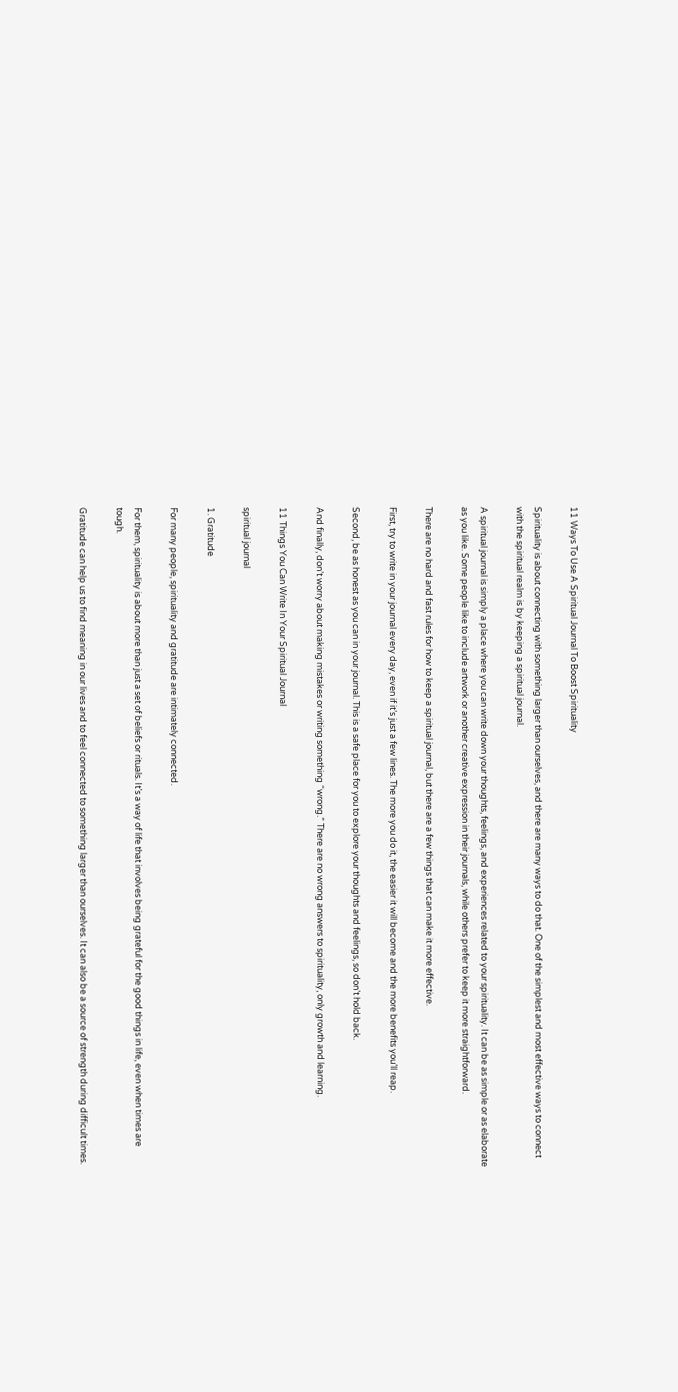11 Ways To Use A Spiritual Journal To Boost Spirituality

Spirituality is about connecting with something larger than ourselves, and there are many ways to do that. One of the simplest and most effective ways to connect with the spiritual realm is by keeping a spiritual journal.

A spiritual journal is simply a place where you can write down your thoughts, feelings, and experiences related to your spirituality. It can be as simple or as elaborate as you like. Some people like to include artwork or another creative expression in their journals, while others prefer to keep it more straightforward.

There are no hard and fast rules for how to keep a spiritual journal, but there are a few things that can make it more effective.

First, try to write in your journal every day, even if it’s just a few lines. The more you do it, the easier it will become and the more benefits you’ll reap.

Second, be as honest as you can in your journal. This is a safe place for you to explore your thoughts and feelings, so don’t hold back.

And finally, don’t worry about making mistakes or writing something “wrong.” There are no wrong answers to spirituality, only growth and learning.

11 Things You Can Write In Your Spiritual Journal

spiritual journal

1. Gratitude

For many people, spirituality and gratitude are intimately connected.

For them, spirituality is about more than just a set of beliefs or rituals. It’s a way of life that involves being grateful for the good things in life, even when times are tough.

Gratitude can help us to find meaning in our lives and to feel connected to something larger than ourselves. It can also be a source of strength during difficult times.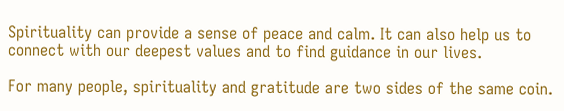Spirituality can provide a sense of peace and calm. It can also help us to connect with our deepest values and to find guidance in our lives.

For many people, spirituality and gratitude are two sides of the same coin.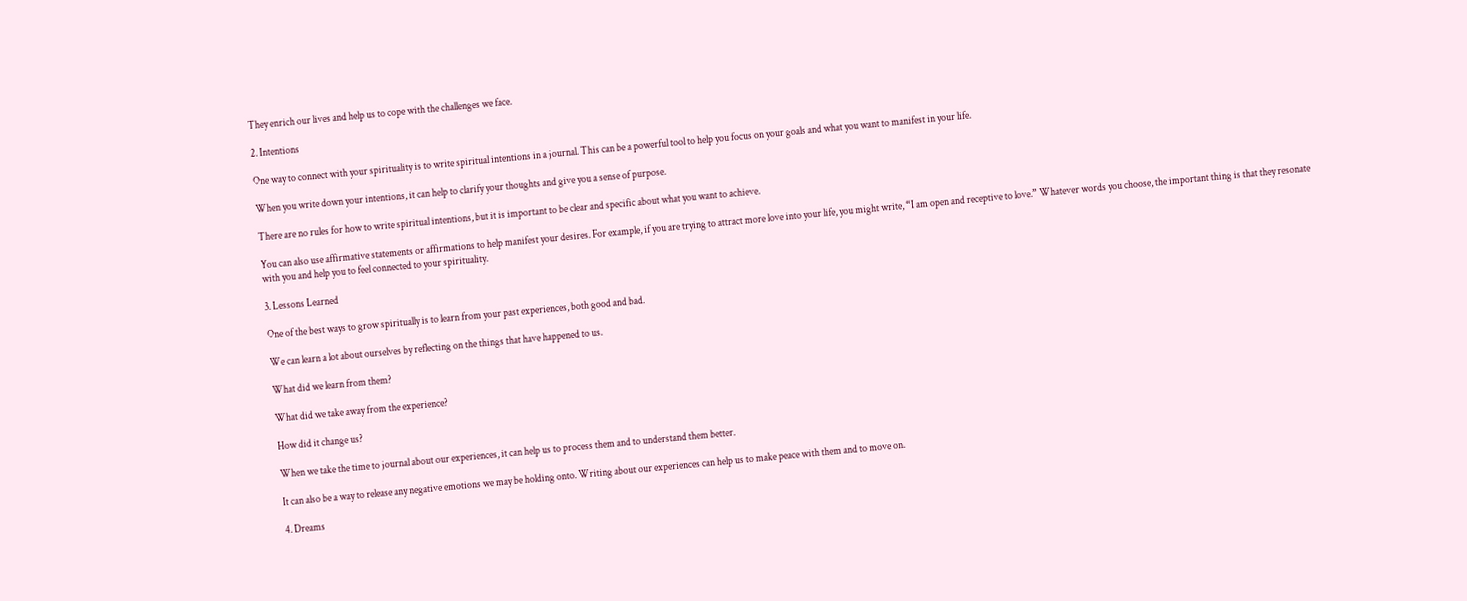They enrich our lives and help us to cope with the challenges we face.

2. Intentions

One way to connect with your spirituality is to write spiritual intentions in a journal. This can be a powerful tool to help you focus on your goals and what you want to manifest in your life.

When you write down your intentions, it can help to clarify your thoughts and give you a sense of purpose.

There are no rules for how to write spiritual intentions, but it is important to be clear and specific about what you want to achieve.

You can also use affirmative statements or affirmations to help manifest your desires. For example, if you are trying to attract more love into your life, you might write, “I am open and receptive to love.” Whatever words you choose, the important thing is that they resonate with you and help you to feel connected to your spirituality.

3. Lessons Learned

One of the best ways to grow spiritually is to learn from your past experiences, both good and bad.

We can learn a lot about ourselves by reflecting on the things that have happened to us.

What did we learn from them?

What did we take away from the experience?

How did it change us?

When we take the time to journal about our experiences, it can help us to process them and to understand them better.

It can also be a way to release any negative emotions we may be holding onto. Writing about our experiences can help us to make peace with them and to move on.

4. Dreams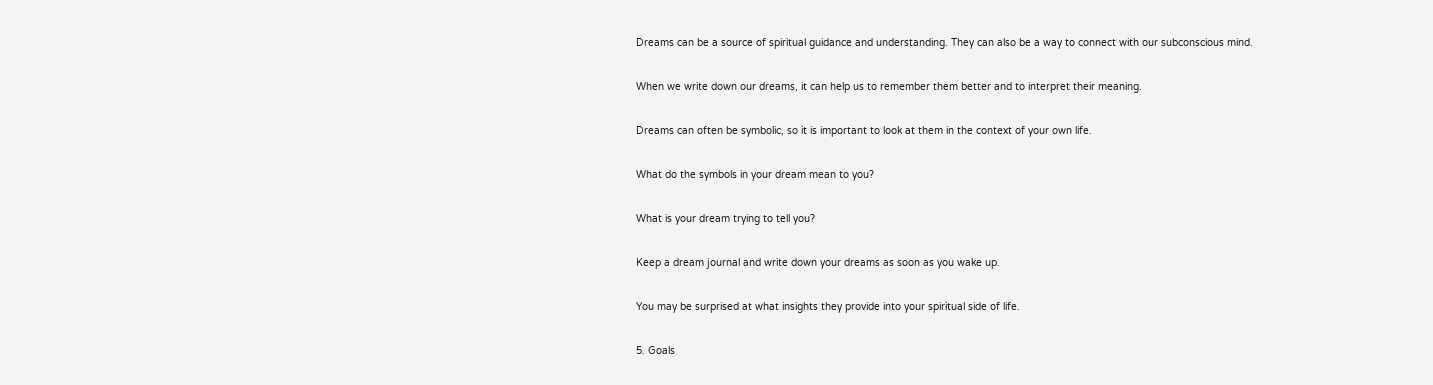Dreams can be a source of spiritual guidance and understanding. They can also be a way to connect with our subconscious mind.

When we write down our dreams, it can help us to remember them better and to interpret their meaning.

Dreams can often be symbolic, so it is important to look at them in the context of your own life.

What do the symbols in your dream mean to you?

What is your dream trying to tell you?

Keep a dream journal and write down your dreams as soon as you wake up.

You may be surprised at what insights they provide into your spiritual side of life.

5. Goals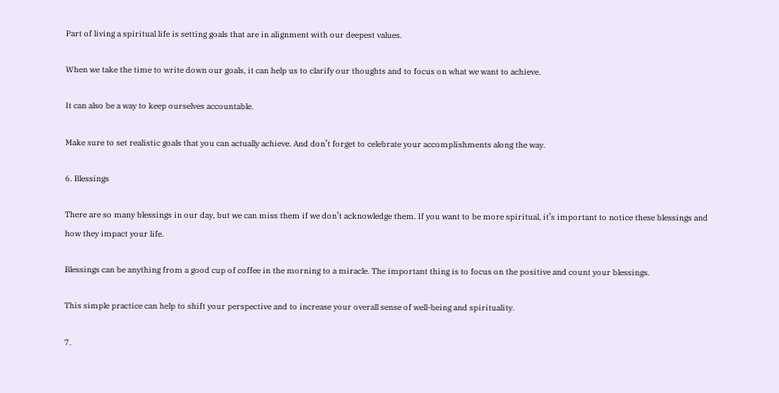Part of living a spiritual life is setting goals that are in alignment with our deepest values.

When we take the time to write down our goals, it can help us to clarify our thoughts and to focus on what we want to achieve.

It can also be a way to keep ourselves accountable.

Make sure to set realistic goals that you can actually achieve. And don’t forget to celebrate your accomplishments along the way.

6. Blessings

There are so many blessings in our day, but we can miss them if we don’t acknowledge them. If you want to be more spiritual, it’s important to notice these blessings and how they impact your life.

Blessings can be anything from a good cup of coffee in the morning to a miracle. The important thing is to focus on the positive and count your blessings.

This simple practice can help to shift your perspective and to increase your overall sense of well-being and spirituality.

7.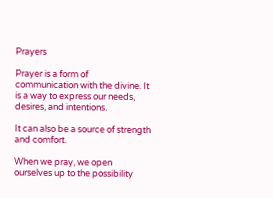Prayers

Prayer is a form of communication with the divine. It is a way to express our needs, desires, and intentions.

It can also be a source of strength and comfort.

When we pray, we open ourselves up to the possibility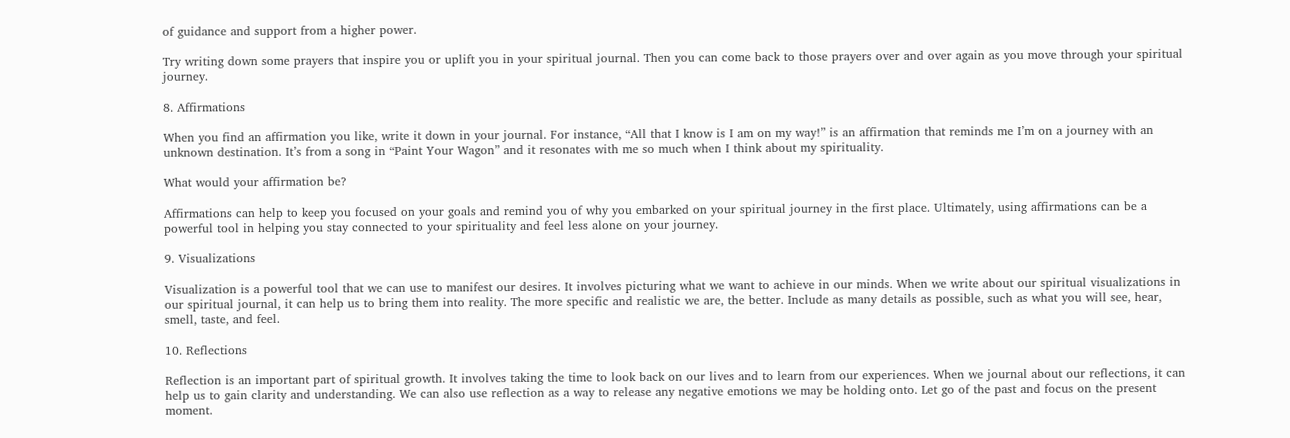of guidance and support from a higher power.

Try writing down some prayers that inspire you or uplift you in your spiritual journal. Then you can come back to those prayers over and over again as you move through your spiritual journey.

8. Affirmations

When you find an affirmation you like, write it down in your journal. For instance, “All that I know is I am on my way!” is an affirmation that reminds me I’m on a journey with an unknown destination. It’s from a song in “Paint Your Wagon” and it resonates with me so much when I think about my spirituality.

What would your affirmation be?

Affirmations can help to keep you focused on your goals and remind you of why you embarked on your spiritual journey in the first place. Ultimately, using affirmations can be a powerful tool in helping you stay connected to your spirituality and feel less alone on your journey.

9. Visualizations

Visualization is a powerful tool that we can use to manifest our desires. It involves picturing what we want to achieve in our minds. When we write about our spiritual visualizations in our spiritual journal, it can help us to bring them into reality. The more specific and realistic we are, the better. Include as many details as possible, such as what you will see, hear, smell, taste, and feel.

10. Reflections

Reflection is an important part of spiritual growth. It involves taking the time to look back on our lives and to learn from our experiences. When we journal about our reflections, it can help us to gain clarity and understanding. We can also use reflection as a way to release any negative emotions we may be holding onto. Let go of the past and focus on the present moment.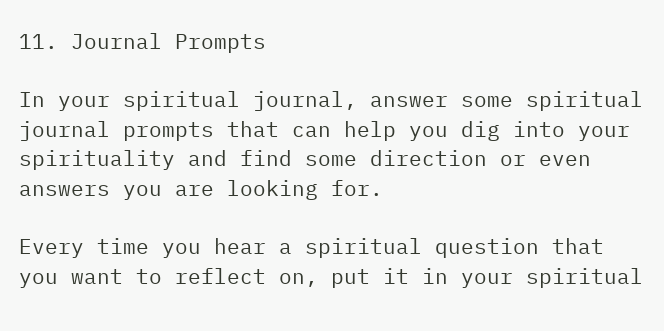11. Journal Prompts

In your spiritual journal, answer some spiritual journal prompts that can help you dig into your spirituality and find some direction or even answers you are looking for.

Every time you hear a spiritual question that you want to reflect on, put it in your spiritual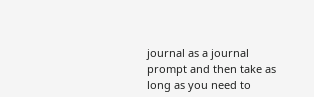journal as a journal prompt and then take as long as you need to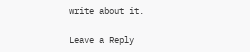write about it.

Leave a Reply